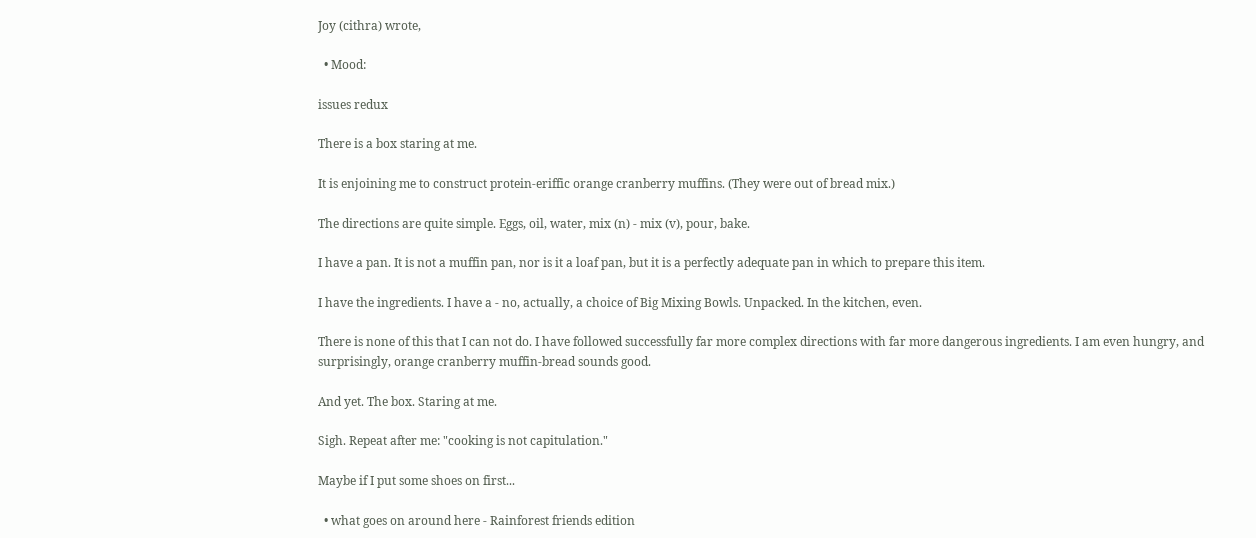Joy (cithra) wrote,

  • Mood:

issues redux

There is a box staring at me.

It is enjoining me to construct protein-eriffic orange cranberry muffins. (They were out of bread mix.)

The directions are quite simple. Eggs, oil, water, mix (n) - mix (v), pour, bake.

I have a pan. It is not a muffin pan, nor is it a loaf pan, but it is a perfectly adequate pan in which to prepare this item.

I have the ingredients. I have a - no, actually, a choice of Big Mixing Bowls. Unpacked. In the kitchen, even.

There is none of this that I can not do. I have followed successfully far more complex directions with far more dangerous ingredients. I am even hungry, and surprisingly, orange cranberry muffin-bread sounds good.

And yet. The box. Staring at me.

Sigh. Repeat after me: "cooking is not capitulation."

Maybe if I put some shoes on first...

  • what goes on around here - Rainforest friends edition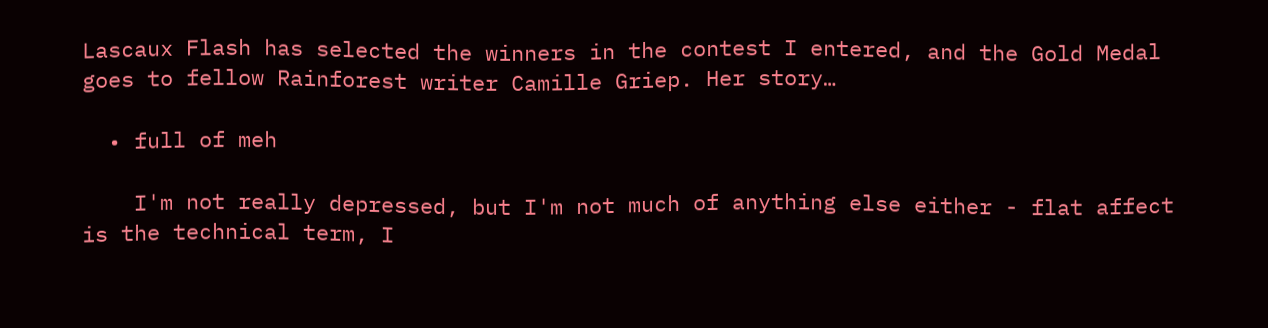Lascaux Flash has selected the winners in the contest I entered, and the Gold Medal goes to fellow Rainforest writer Camille Griep. Her story…

  • full of meh

    I'm not really depressed, but I'm not much of anything else either - flat affect is the technical term, I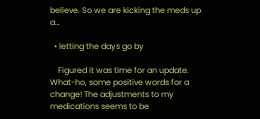believe. So we are kicking the meds up a…

  • letting the days go by

    Figured it was time for an update. What-ho, some positive words for a change! The adjustments to my medications seems to be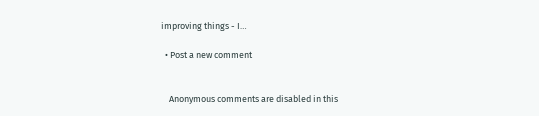improving things - I…

  • Post a new comment


    Anonymous comments are disabled in this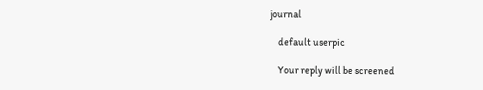journal

    default userpic

    Your reply will be screened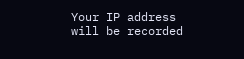Your IP address will be recorded